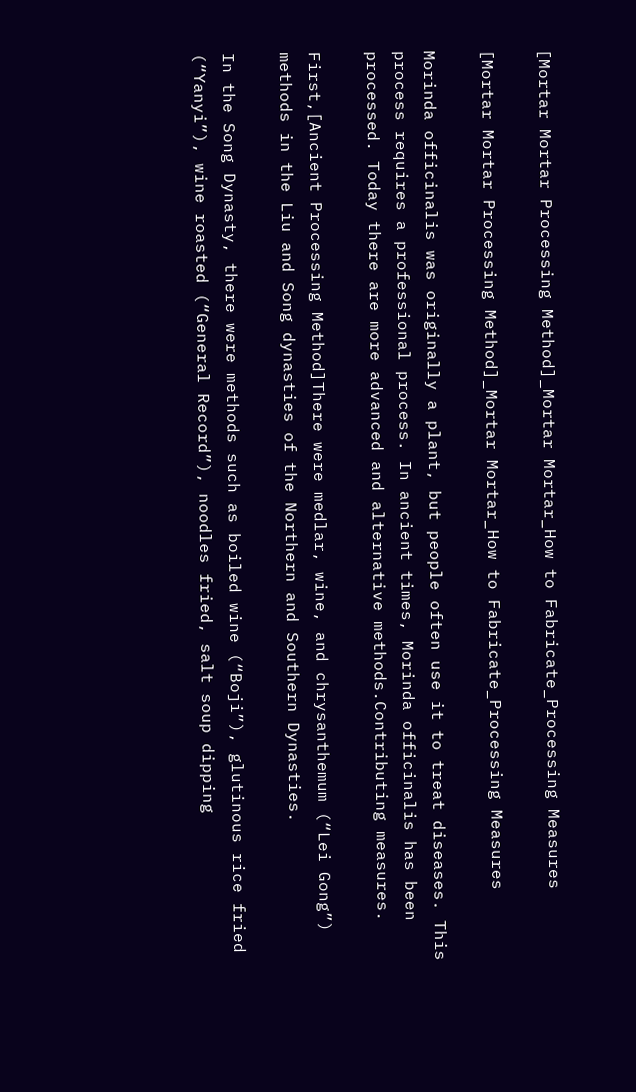[Mortar Mortar Processing Method]_Mortar Mortar_How to Fabricate_Processing Measures

[Mortar Mortar Processing Method]_Mortar Mortar_How to Fabricate_Processing Measures

Morinda officinalis was originally a plant, but people often use it to treat diseases. This process requires a professional process. In ancient times, Morinda officinalis has been processed. Today there are more advanced and alternative methods.Contributing measures.

First,[Ancient Processing Method]There were medlar, wine, and chrysanthemum (“Lei Gong”) methods in the Liu and Song dynasties of the Northern and Southern Dynasties.

In the Song Dynasty, there were methods such as boiled wine (“Boji”), glutinous rice fried (“Yanyi”), wine roasted (“General Record”), noodles fried, salt soup dipping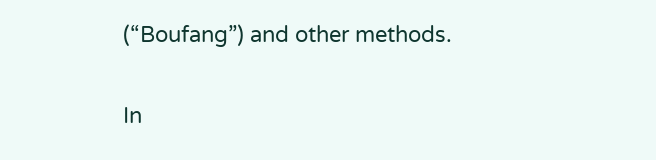(“Boufang”) and other methods.

In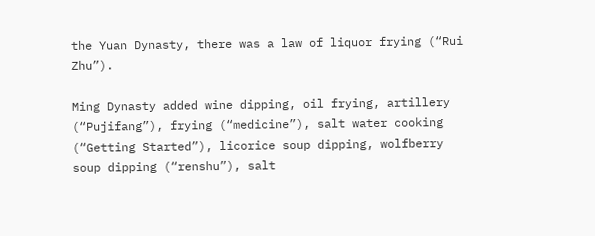the Yuan Dynasty, there was a law of liquor frying (“Rui Zhu”).

Ming Dynasty added wine dipping, oil frying, artillery (“Pujifang”), frying (“medicine”), salt water cooking (“Getting Started”), licorice soup dipping, wolfberry soup dipping (“renshu”), salt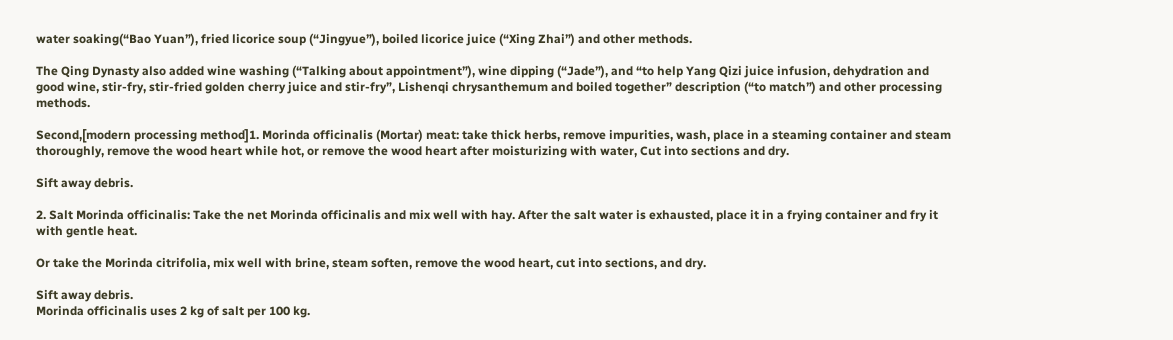water soaking(“Bao Yuan”), fried licorice soup (“Jingyue”), boiled licorice juice (“Xing Zhai”) and other methods.

The Qing Dynasty also added wine washing (“Talking about appointment”), wine dipping (“Jade”), and “to help Yang Qizi juice infusion, dehydration and good wine, stir-fry, stir-fried golden cherry juice and stir-fry”, Lishenqi chrysanthemum and boiled together” description (“to match”) and other processing methods.

Second,[modern processing method]1. Morinda officinalis (Mortar) meat: take thick herbs, remove impurities, wash, place in a steaming container and steam thoroughly, remove the wood heart while hot, or remove the wood heart after moisturizing with water, Cut into sections and dry.

Sift away debris.

2. Salt Morinda officinalis: Take the net Morinda officinalis and mix well with hay. After the salt water is exhausted, place it in a frying container and fry it with gentle heat.

Or take the Morinda citrifolia, mix well with brine, steam soften, remove the wood heart, cut into sections, and dry.

Sift away debris.
Morinda officinalis uses 2 kg of salt per 100 kg.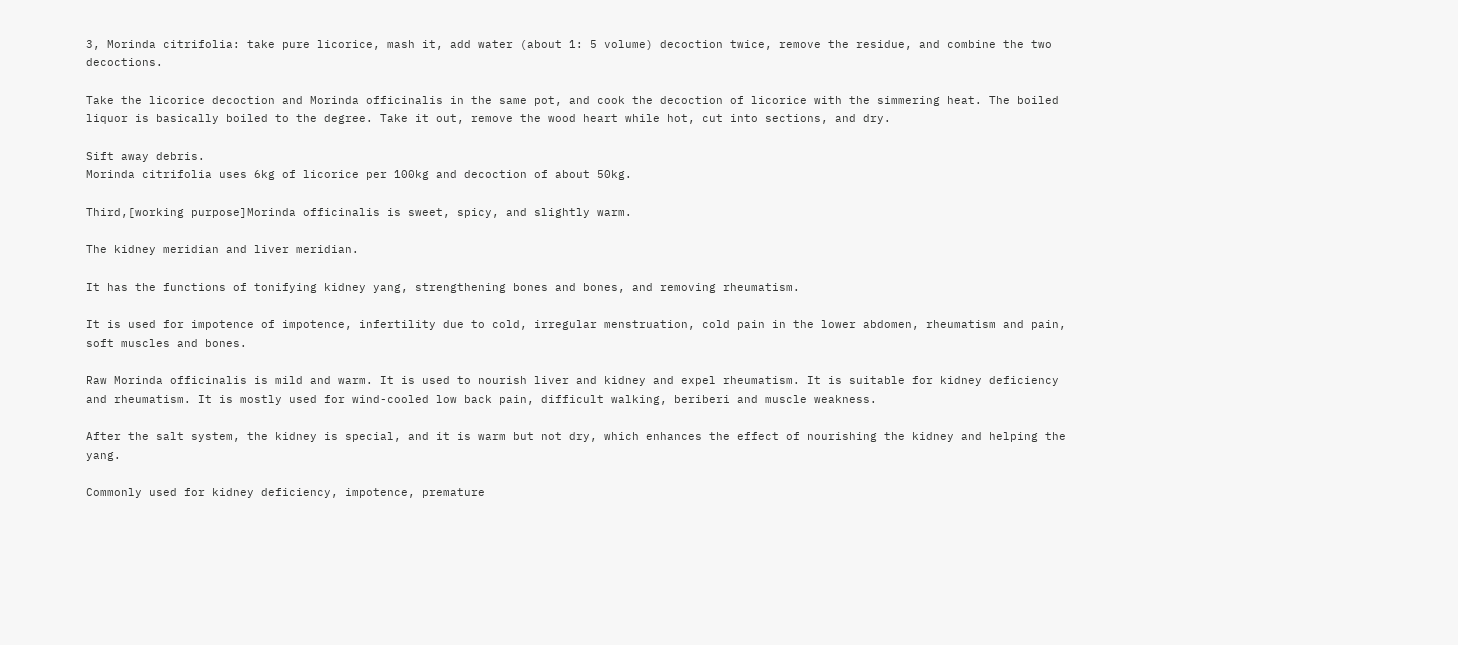3, Morinda citrifolia: take pure licorice, mash it, add water (about 1: 5 volume) decoction twice, remove the residue, and combine the two decoctions.

Take the licorice decoction and Morinda officinalis in the same pot, and cook the decoction of licorice with the simmering heat. The boiled liquor is basically boiled to the degree. Take it out, remove the wood heart while hot, cut into sections, and dry.

Sift away debris.
Morinda citrifolia uses 6kg of licorice per 100kg and decoction of about 50kg.

Third,[working purpose]Morinda officinalis is sweet, spicy, and slightly warm.

The kidney meridian and liver meridian.

It has the functions of tonifying kidney yang, strengthening bones and bones, and removing rheumatism.

It is used for impotence of impotence, infertility due to cold, irregular menstruation, cold pain in the lower abdomen, rheumatism and pain, soft muscles and bones.

Raw Morinda officinalis is mild and warm. It is used to nourish liver and kidney and expel rheumatism. It is suitable for kidney deficiency and rheumatism. It is mostly used for wind-cooled low back pain, difficult walking, beriberi and muscle weakness.

After the salt system, the kidney is special, and it is warm but not dry, which enhances the effect of nourishing the kidney and helping the yang.

Commonly used for kidney deficiency, impotence, premature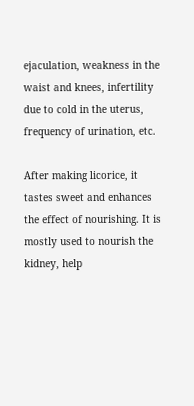ejaculation, weakness in the waist and knees, infertility due to cold in the uterus, frequency of urination, etc.

After making licorice, it tastes sweet and enhances the effect of nourishing. It is mostly used to nourish the kidney, help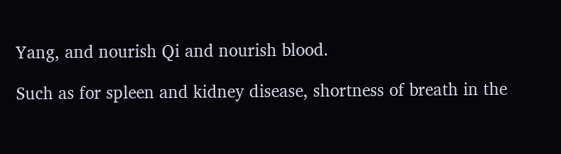Yang, and nourish Qi and nourish blood.

Such as for spleen and kidney disease, shortness of breath in the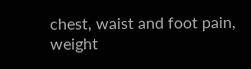chest, waist and foot pain, weight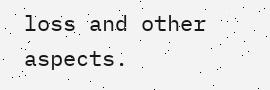loss and other aspects.